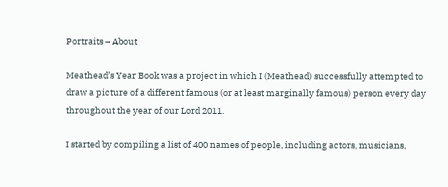Portraits – About

Meathead’s Year Book was a project in which I (Meathead) successfully attempted to draw a picture of a different famous (or at least marginally famous) person every day throughout the year of our Lord 2011.

I started by compiling a list of 400 names of people, including actors, musicians,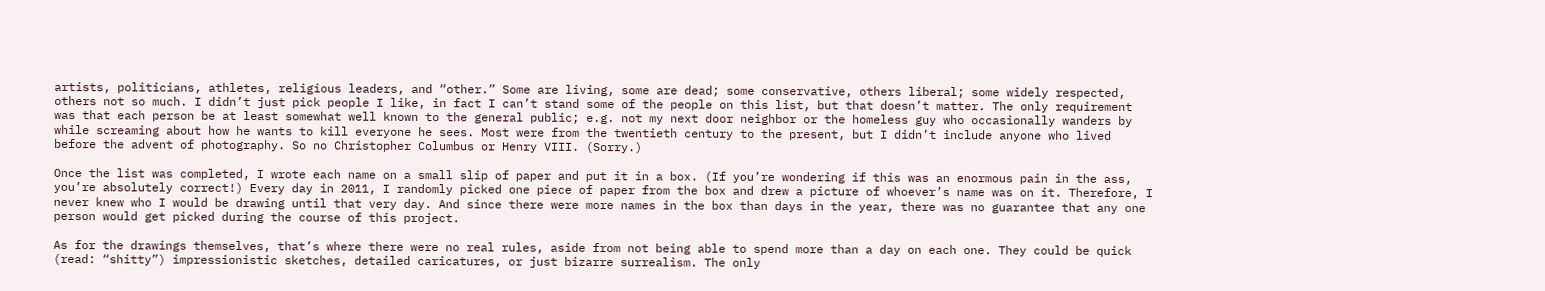artists, politicians, athletes, religious leaders, and “other.” Some are living, some are dead; some conservative, others liberal; some widely respected, others not so much. I didn’t just pick people I like, in fact I can’t stand some of the people on this list, but that doesn’t matter. The only requirement was that each person be at least somewhat well known to the general public; e.g. not my next door neighbor or the homeless guy who occasionally wanders by while screaming about how he wants to kill everyone he sees. Most were from the twentieth century to the present, but I didn’t include anyone who lived before the advent of photography. So no Christopher Columbus or Henry VIII. (Sorry.)

Once the list was completed, I wrote each name on a small slip of paper and put it in a box. (If you’re wondering if this was an enormous pain in the ass, you’re absolutely correct!) Every day in 2011, I randomly picked one piece of paper from the box and drew a picture of whoever’s name was on it. Therefore, I never knew who I would be drawing until that very day. And since there were more names in the box than days in the year, there was no guarantee that any one person would get picked during the course of this project.

As for the drawings themselves, that’s where there were no real rules, aside from not being able to spend more than a day on each one. They could be quick (read: “shitty”) impressionistic sketches, detailed caricatures, or just bizarre surrealism. The only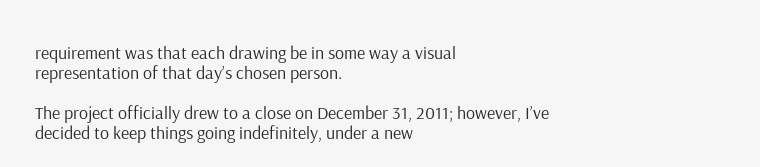requirement was that each drawing be in some way a visual representation of that day’s chosen person.

The project officially drew to a close on December 31, 2011; however, I’ve decided to keep things going indefinitely, under a new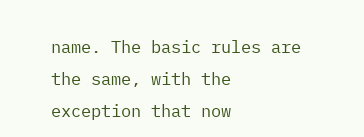name. The basic rules are the same, with the exception that now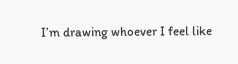I’m drawing whoever I feel like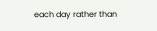each day rather than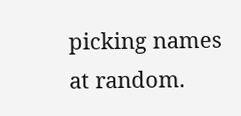picking names at random.